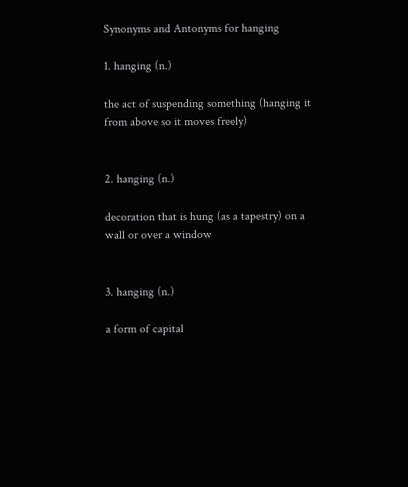Synonyms and Antonyms for hanging

1. hanging (n.)

the act of suspending something (hanging it from above so it moves freely)


2. hanging (n.)

decoration that is hung (as a tapestry) on a wall or over a window


3. hanging (n.)

a form of capital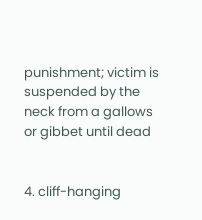punishment; victim is suspended by the neck from a gallows or gibbet until dead


4. cliff-hanging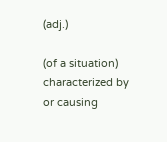(adj.)

(of a situation) characterized by or causing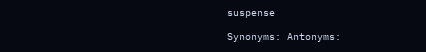suspense

Synonyms: Antonyms: